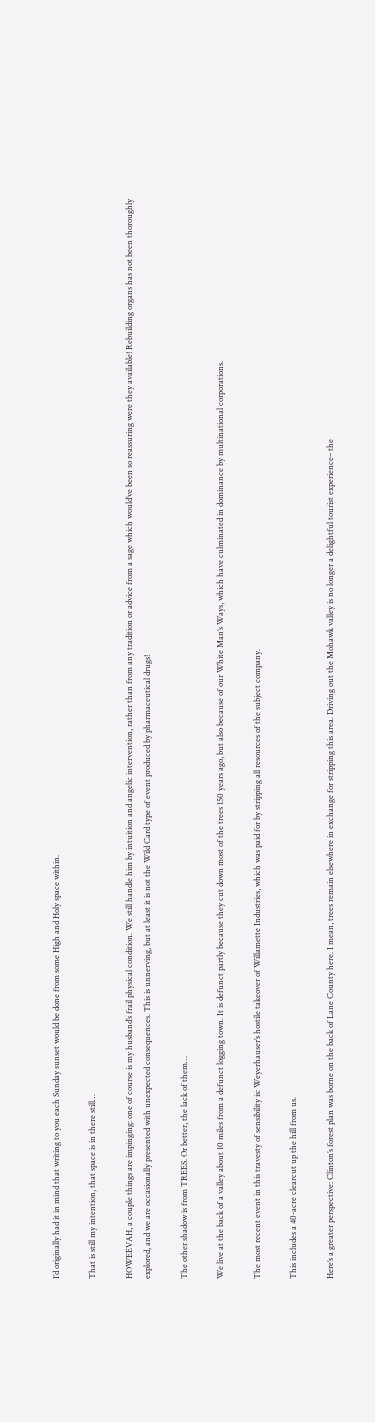I’d originally had it in mind that writing to you each Sunday sunset would be done from some High and Holy space within.

That is still my intention, that space is in there still…

HOWEEVAH, a couple things are impinging: one of course is my husband’s frail physical condition. We still handle him by intuition and angelic intervention, rather than from any tradition or advice from a sage which would’ve been so reassuring were they available! Rebuilding organs has not been thoroughly explored, and we are occasionally presented with unexpected consequences. This is unnerving, but at least it is not the Wild Card type of event produced by pharmaceutical drugs!

The other shadow is from TREES. Or better, the lack of them…

We live at the back of a valley about 10 miles from a defunct logging town. It is defunct partly because they cut down most of the trees 150 years ago, but also because of our White Man’s Ways, which have culminated in dominance by multinational corporations.

The most recent event in this travesty of sensibility is: Weyerhauser’s hostile takeover of Willamette Industries, which was paid for by stripping all resources of the subject company.

This includes a 40-acre clearcut up the hill from us.

Here’s a greater perspective: Clinton’s forest plan was borne on the back of Lane County here. I mean, trees remain elsewhere in exchange for stripping this area. Driving out the Mohawk valley is no longer a delightful tourist experience– the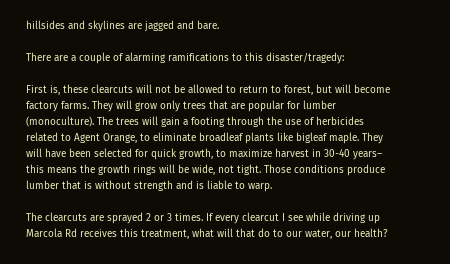hillsides and skylines are jagged and bare.

There are a couple of alarming ramifications to this disaster/tragedy:

First is, these clearcuts will not be allowed to return to forest, but will become factory farms. They will grow only trees that are popular for lumber (monoculture). The trees will gain a footing through the use of herbicides related to Agent Orange, to eliminate broadleaf plants like bigleaf maple. They will have been selected for quick growth, to maximize harvest in 30-40 years– this means the growth rings will be wide, not tight. Those conditions produce lumber that is without strength and is liable to warp.

The clearcuts are sprayed 2 or 3 times. If every clearcut I see while driving up Marcola Rd receives this treatment, what will that do to our water, our health?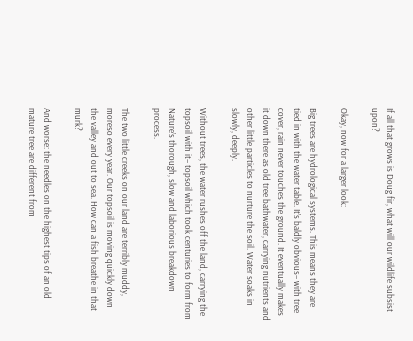If all that grows is Doug fir, what will our wildlife subsist upon?

Okay, now for a larger look:

Big trees are hydrological systems. This means they are tied in with the water table. It’s baldly obvious– with tree cover, rain never touches the ground. It eventually makes it down there as old tree bathwater, carrying nutrients and other little particles to nurture the soil. Water soaks in slowly, deeply.

Without trees, the water rushes off the land, carrying the topsoil with it– topsoil which took centuries to form from Nature’s thorough, slow and laborious breakdown process.

The two little creeks on our land are terribly muddy, moreso every year. Our topsoil is moving quickly down the valley and out to sea. How can a fish breathe in that murk?

And worse: the needles on the highest tips of an old mature tree are different from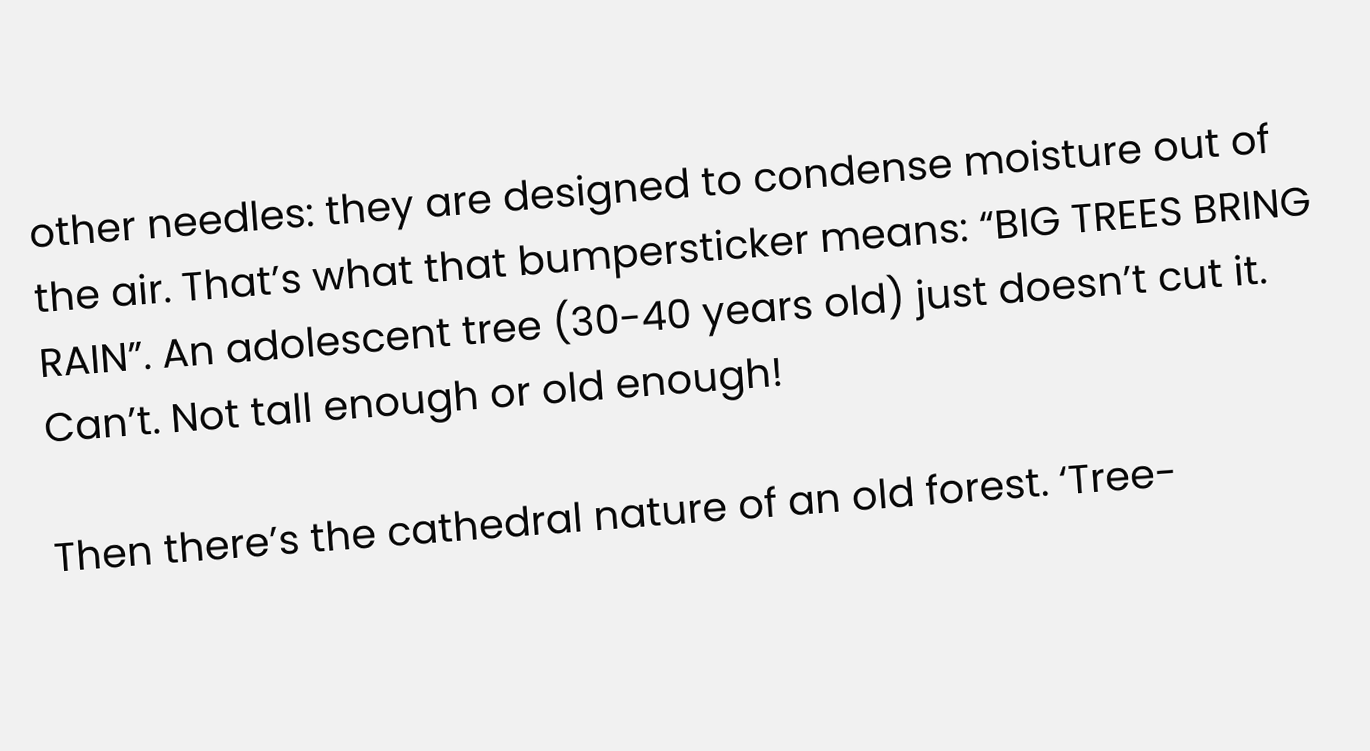other needles: they are designed to condense moisture out of the air. That’s what that bumpersticker means: “BIG TREES BRING RAIN”. An adolescent tree (30-40 years old) just doesn’t cut it. Can’t. Not tall enough or old enough!

Then there’s the cathedral nature of an old forest. ‘Tree-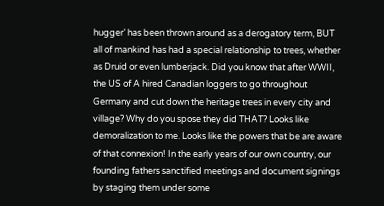hugger’ has been thrown around as a derogatory term, BUT all of mankind has had a special relationship to trees, whether as Druid or even lumberjack. Did you know that after WWII, the US of A hired Canadian loggers to go throughout Germany and cut down the heritage trees in every city and village? Why do you spose they did THAT? Looks like demoralization to me. Looks like the powers that be are aware of that connexion! In the early years of our own country, our founding fathers sanctified meetings and document signings by staging them under some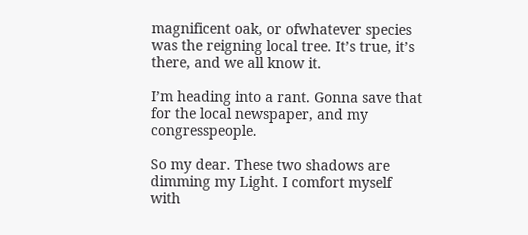magnificent oak, or ofwhatever species was the reigning local tree. It’s true, it’s there, and we all know it.

I’m heading into a rant. Gonna save that for the local newspaper, and my congresspeople.

So my dear. These two shadows are dimming my Light. I comfort myself with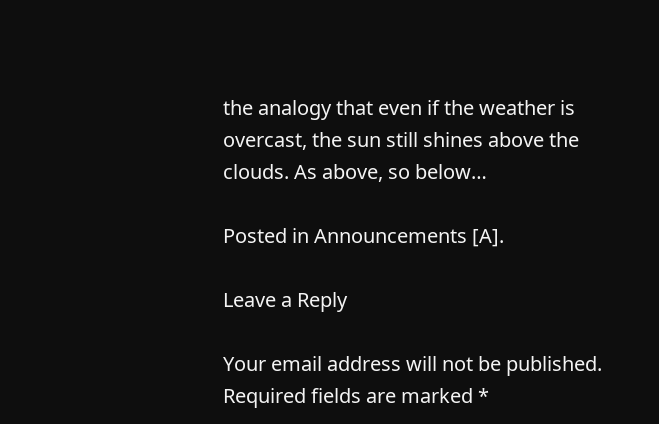the analogy that even if the weather is overcast, the sun still shines above the clouds. As above, so below…

Posted in Announcements [A].

Leave a Reply

Your email address will not be published. Required fields are marked *